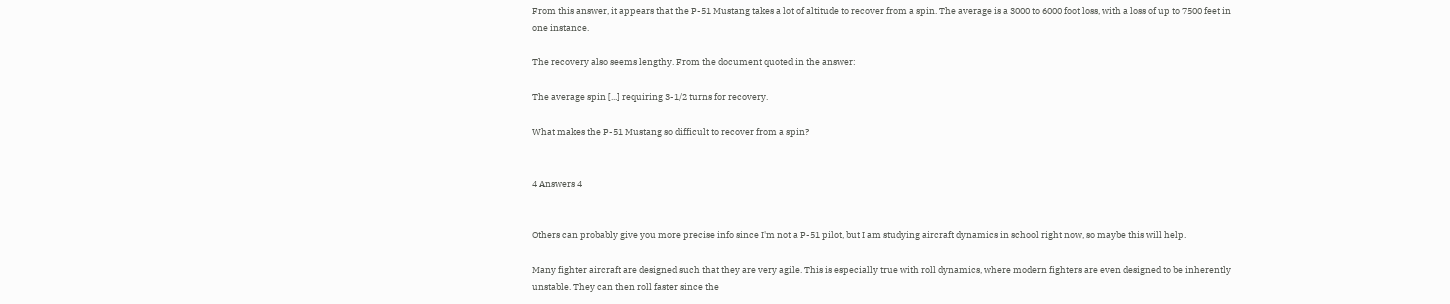From this answer, it appears that the P-51 Mustang takes a lot of altitude to recover from a spin. The average is a 3000 to 6000 foot loss, with a loss of up to 7500 feet in one instance.

The recovery also seems lengthy. From the document quoted in the answer:

The average spin [...] requiring 3-1/2 turns for recovery.

What makes the P-51 Mustang so difficult to recover from a spin?


4 Answers 4


Others can probably give you more precise info since I'm not a P-51 pilot, but I am studying aircraft dynamics in school right now, so maybe this will help.

Many fighter aircraft are designed such that they are very agile. This is especially true with roll dynamics, where modern fighters are even designed to be inherently unstable. They can then roll faster since the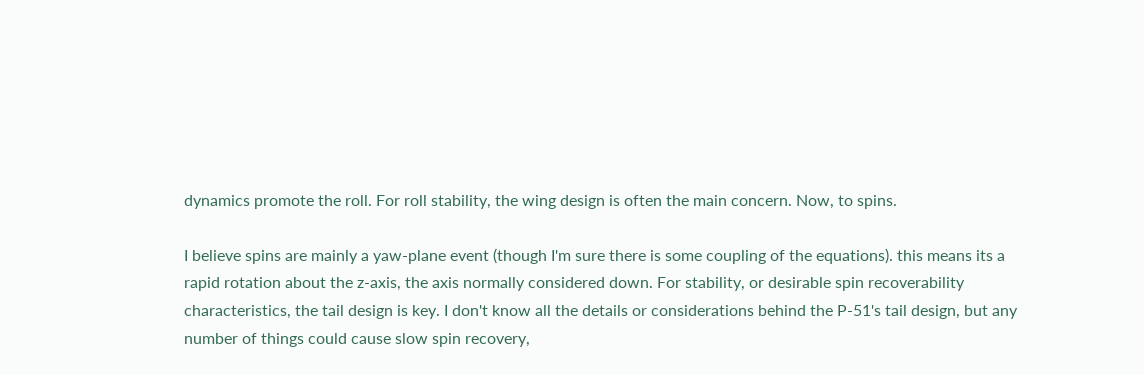dynamics promote the roll. For roll stability, the wing design is often the main concern. Now, to spins.

I believe spins are mainly a yaw-plane event (though I'm sure there is some coupling of the equations). this means its a rapid rotation about the z-axis, the axis normally considered down. For stability, or desirable spin recoverability characteristics, the tail design is key. I don't know all the details or considerations behind the P-51's tail design, but any number of things could cause slow spin recovery,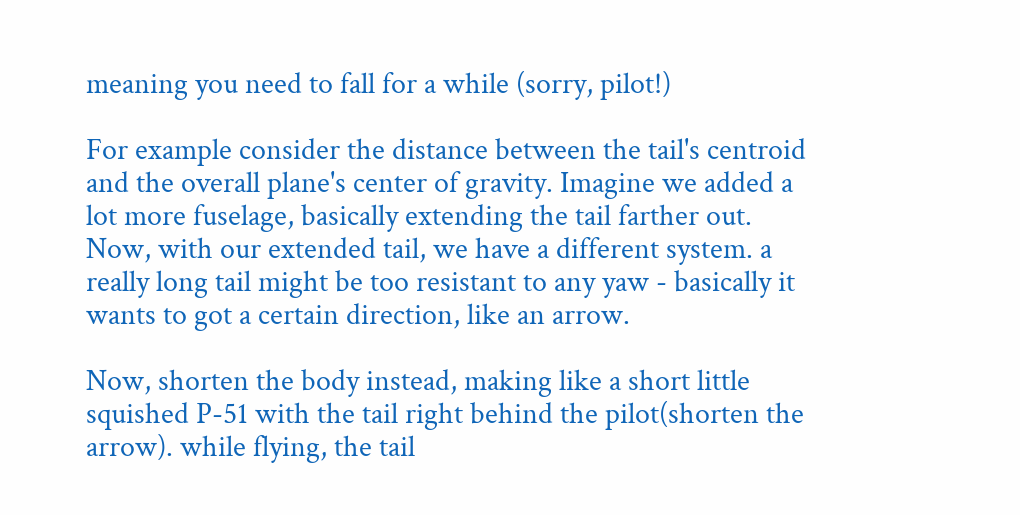meaning you need to fall for a while (sorry, pilot!)

For example consider the distance between the tail's centroid and the overall plane's center of gravity. Imagine we added a lot more fuselage, basically extending the tail farther out. Now, with our extended tail, we have a different system. a really long tail might be too resistant to any yaw - basically it wants to got a certain direction, like an arrow.

Now, shorten the body instead, making like a short little squished P-51 with the tail right behind the pilot(shorten the arrow). while flying, the tail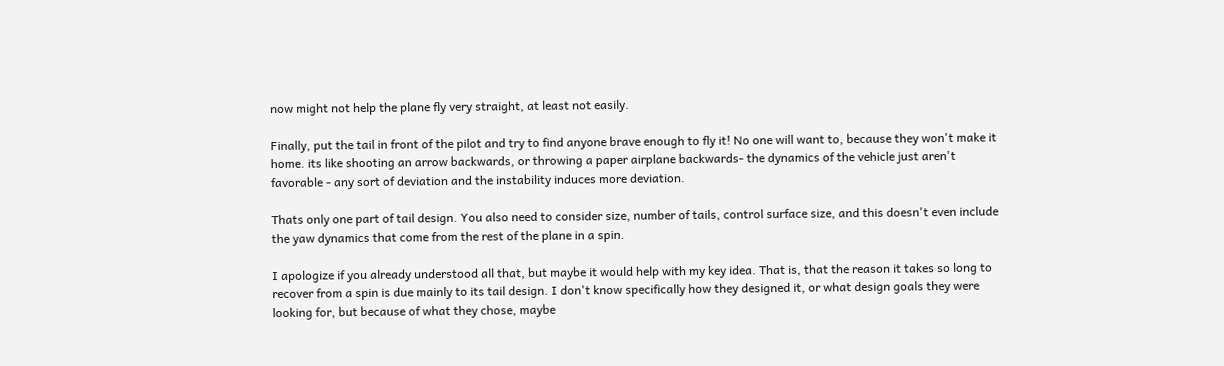now might not help the plane fly very straight, at least not easily.

Finally, put the tail in front of the pilot and try to find anyone brave enough to fly it! No one will want to, because they won't make it home. its like shooting an arrow backwards, or throwing a paper airplane backwards- the dynamics of the vehicle just aren't favorable - any sort of deviation and the instability induces more deviation.

Thats only one part of tail design. You also need to consider size, number of tails, control surface size, and this doesn't even include the yaw dynamics that come from the rest of the plane in a spin.

I apologize if you already understood all that, but maybe it would help with my key idea. That is, that the reason it takes so long to recover from a spin is due mainly to its tail design. I don't know specifically how they designed it, or what design goals they were looking for, but because of what they chose, maybe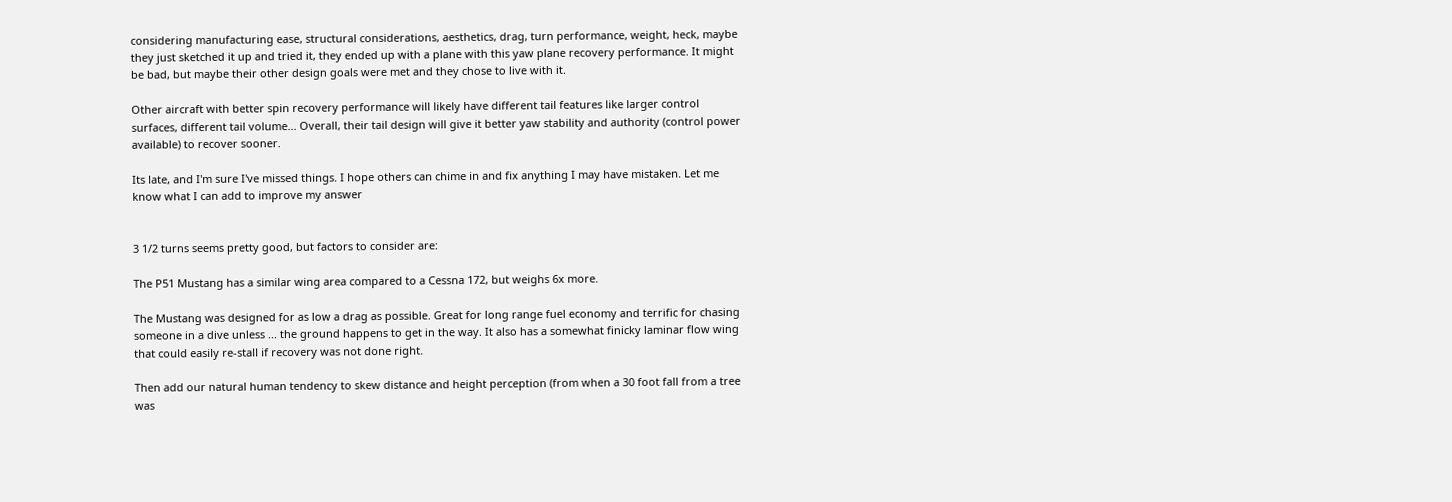considering manufacturing ease, structural considerations, aesthetics, drag, turn performance, weight, heck, maybe they just sketched it up and tried it, they ended up with a plane with this yaw plane recovery performance. It might be bad, but maybe their other design goals were met and they chose to live with it.

Other aircraft with better spin recovery performance will likely have different tail features like larger control surfaces, different tail volume... Overall, their tail design will give it better yaw stability and authority (control power available) to recover sooner.

Its late, and I'm sure I've missed things. I hope others can chime in and fix anything I may have mistaken. Let me know what I can add to improve my answer


3 1/2 turns seems pretty good, but factors to consider are:

The P51 Mustang has a similar wing area compared to a Cessna 172, but weighs 6x more.

The Mustang was designed for as low a drag as possible. Great for long range fuel economy and terrific for chasing someone in a dive unless ... the ground happens to get in the way. It also has a somewhat finicky laminar flow wing that could easily re-stall if recovery was not done right.

Then add our natural human tendency to skew distance and height perception (from when a 30 foot fall from a tree was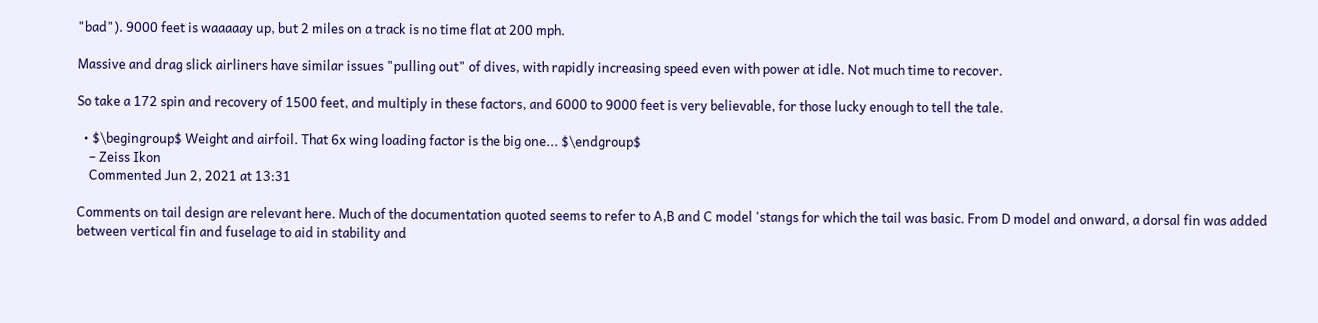"bad"). 9000 feet is waaaaay up, but 2 miles on a track is no time flat at 200 mph.

Massive and drag slick airliners have similar issues "pulling out" of dives, with rapidly increasing speed even with power at idle. Not much time to recover.

So take a 172 spin and recovery of 1500 feet, and multiply in these factors, and 6000 to 9000 feet is very believable, for those lucky enough to tell the tale.

  • $\begingroup$ Weight and airfoil. That 6x wing loading factor is the big one... $\endgroup$
    – Zeiss Ikon
    Commented Jun 2, 2021 at 13:31

Comments on tail design are relevant here. Much of the documentation quoted seems to refer to A,B and C model 'stangs for which the tail was basic. From D model and onward, a dorsal fin was added between vertical fin and fuselage to aid in stability and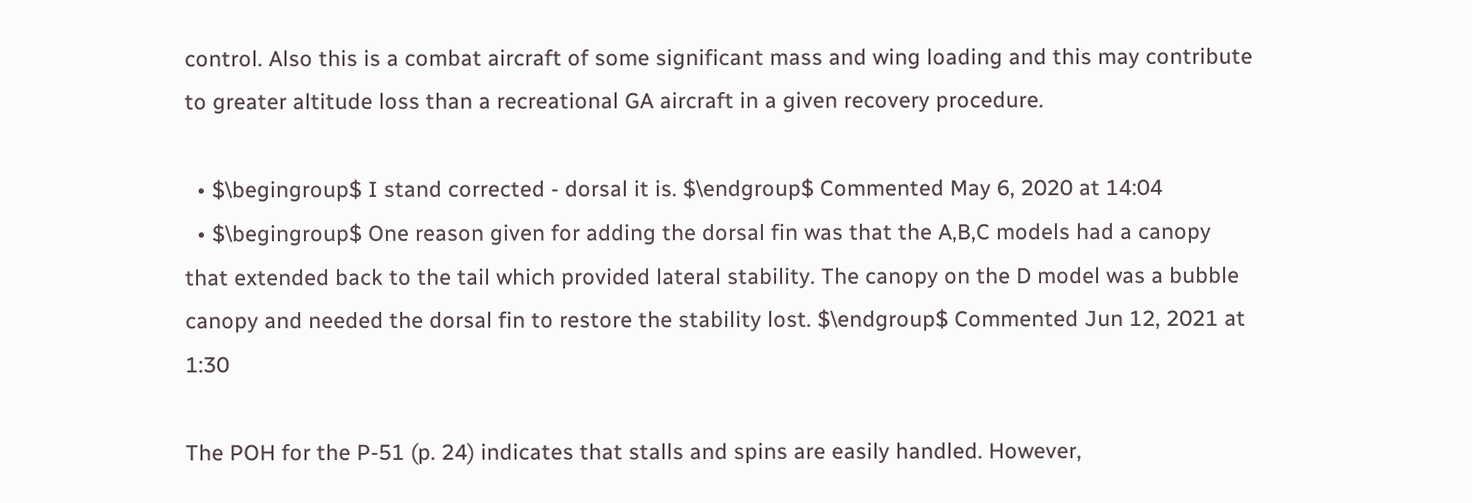control. Also this is a combat aircraft of some significant mass and wing loading and this may contribute to greater altitude loss than a recreational GA aircraft in a given recovery procedure.

  • $\begingroup$ I stand corrected - dorsal it is. $\endgroup$ Commented May 6, 2020 at 14:04
  • $\begingroup$ One reason given for adding the dorsal fin was that the A,B,C models had a canopy that extended back to the tail which provided lateral stability. The canopy on the D model was a bubble canopy and needed the dorsal fin to restore the stability lost. $\endgroup$ Commented Jun 12, 2021 at 1:30

The POH for the P-51 (p. 24) indicates that stalls and spins are easily handled. However,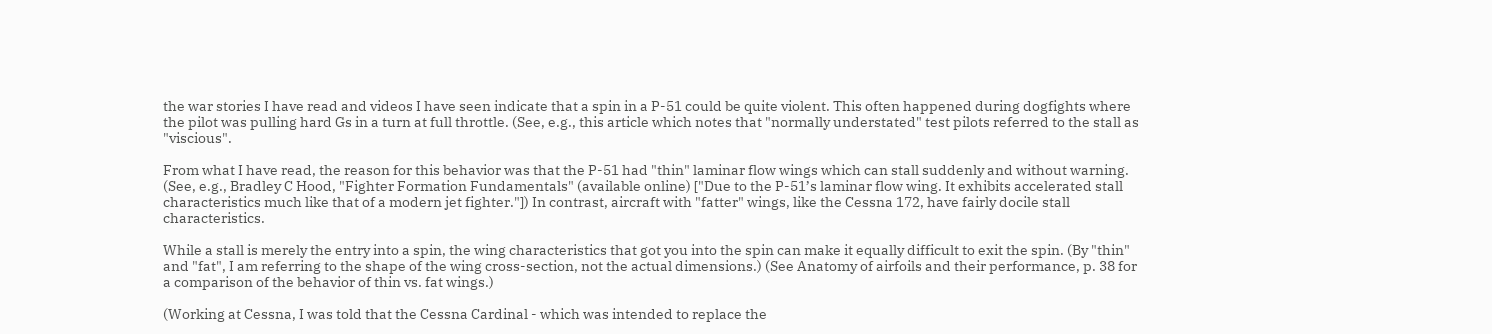the war stories I have read and videos I have seen indicate that a spin in a P-51 could be quite violent. This often happened during dogfights where the pilot was pulling hard Gs in a turn at full throttle. (See, e.g., this article which notes that "normally understated" test pilots referred to the stall as "viscious".

From what I have read, the reason for this behavior was that the P-51 had "thin" laminar flow wings which can stall suddenly and without warning. (See, e.g., Bradley C Hood, "Fighter Formation Fundamentals" (available online) ["Due to the P-51’s laminar flow wing. It exhibits accelerated stall characteristics much like that of a modern jet fighter."]) In contrast, aircraft with "fatter" wings, like the Cessna 172, have fairly docile stall characteristics.

While a stall is merely the entry into a spin, the wing characteristics that got you into the spin can make it equally difficult to exit the spin. (By "thin" and "fat", I am referring to the shape of the wing cross-section, not the actual dimensions.) (See Anatomy of airfoils and their performance, p. 38 for a comparison of the behavior of thin vs. fat wings.)

(Working at Cessna, I was told that the Cessna Cardinal - which was intended to replace the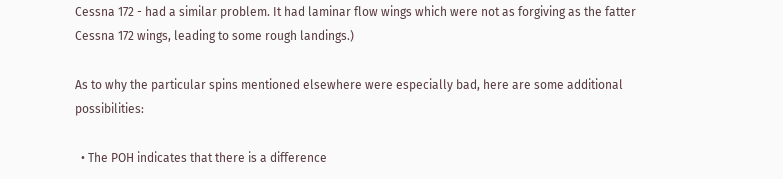Cessna 172 - had a similar problem. It had laminar flow wings which were not as forgiving as the fatter Cessna 172 wings, leading to some rough landings.)

As to why the particular spins mentioned elsewhere were especially bad, here are some additional possibilities:

  • The POH indicates that there is a difference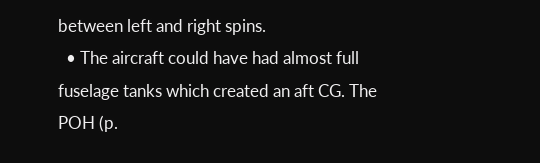between left and right spins.
  • The aircraft could have had almost full fuselage tanks which created an aft CG. The POH (p.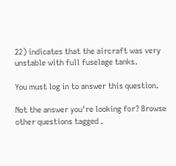22) indicates that the aircraft was very unstable with full fuselage tanks.

You must log in to answer this question.

Not the answer you're looking for? Browse other questions tagged .